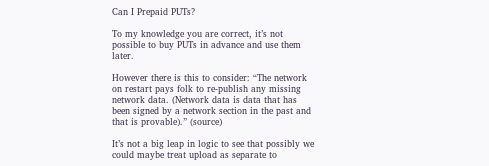Can I Prepaid PUTs?

To my knowledge you are correct, it’s not possible to buy PUTs in advance and use them later.

However there is this to consider: “The network on restart pays folk to re-publish any missing network data. (Network data is data that has been signed by a network section in the past and that is provable).” (source)

It’s not a big leap in logic to see that possibly we could maybe treat upload as separate to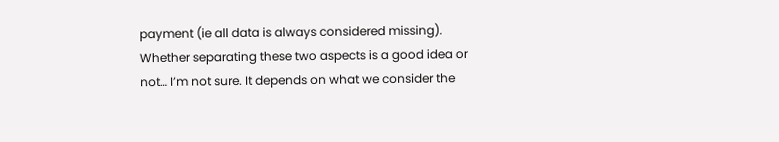payment (ie all data is always considered missing). Whether separating these two aspects is a good idea or not… I’m not sure. It depends on what we consider the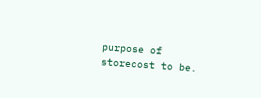purpose of storecost to be.